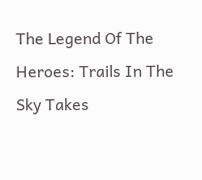The Legend Of The Heroes: Trails In The Sky Takes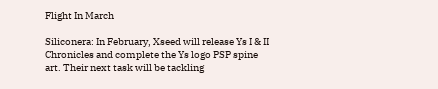Flight In March

Siliconera: In February, Xseed will release Ys I & II Chronicles and complete the Ys logo PSP spine art. Their next task will be tackling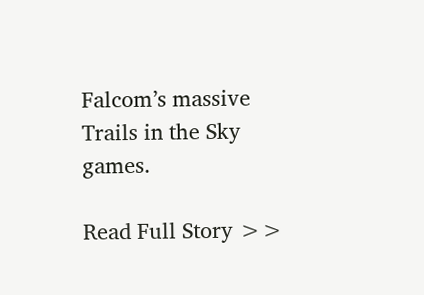Falcom’s massive Trails in the Sky games.

Read Full Story >>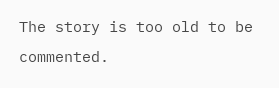The story is too old to be commented.